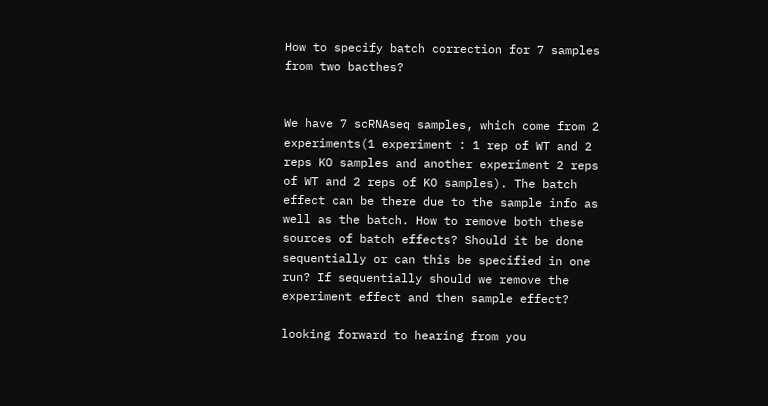How to specify batch correction for 7 samples from two bacthes?


We have 7 scRNAseq samples, which come from 2 experiments(1 experiment : 1 rep of WT and 2 reps KO samples and another experiment 2 reps of WT and 2 reps of KO samples). The batch effect can be there due to the sample info as well as the batch. How to remove both these sources of batch effects? Should it be done sequentially or can this be specified in one run? If sequentially should we remove the experiment effect and then sample effect?

looking forward to hearing from you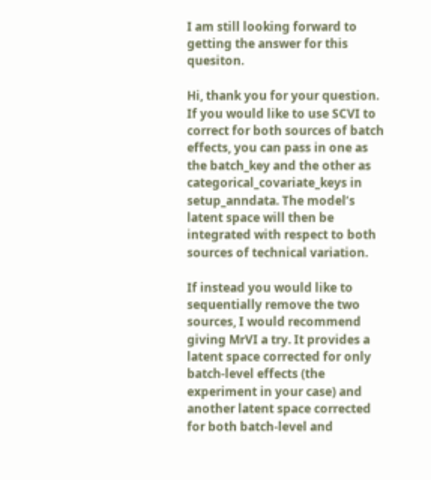I am still looking forward to getting the answer for this quesiton.

Hi, thank you for your question. If you would like to use SCVI to correct for both sources of batch effects, you can pass in one as the batch_key and the other as categorical_covariate_keys in setup_anndata. The model’s latent space will then be integrated with respect to both sources of technical variation.

If instead you would like to sequentially remove the two sources, I would recommend giving MrVI a try. It provides a latent space corrected for only batch-level effects (the experiment in your case) and another latent space corrected for both batch-level and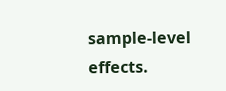sample-level effects.